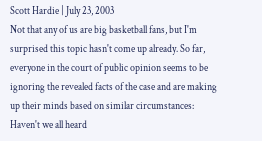Scott Hardie | July 23, 2003
Not that any of us are big basketball fans, but I'm surprised this topic hasn't come up already. So far, everyone in the court of public opinion seems to be ignoring the revealed facts of the case and are making up their minds based on similar circumstances: Haven't we all heard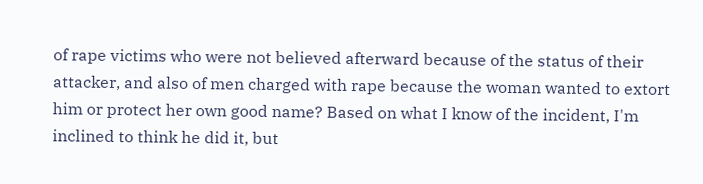of rape victims who were not believed afterward because of the status of their attacker, and also of men charged with rape because the woman wanted to extort him or protect her own good name? Based on what I know of the incident, I'm inclined to think he did it, but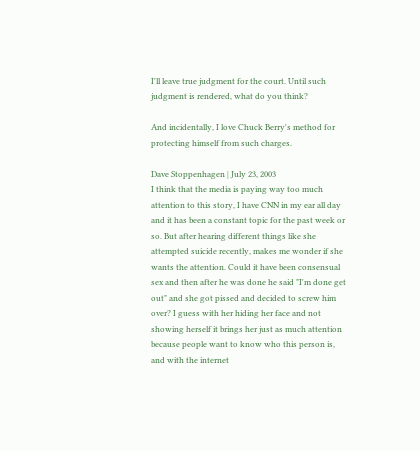I'll leave true judgment for the court. Until such judgment is rendered, what do you think?

And incidentally, I love Chuck Berry's method for protecting himself from such charges.

Dave Stoppenhagen | July 23, 2003
I think that the media is paying way too much attention to this story, I have CNN in my ear all day and it has been a constant topic for the past week or so. But after hearing different things like she attempted suicide recently, makes me wonder if she wants the attention. Could it have been consensual sex and then after he was done he said "I'm done get out" and she got pissed and decided to screw him over? I guess with her hiding her face and not showing herself it brings her just as much attention because people want to know who this person is, and with the internet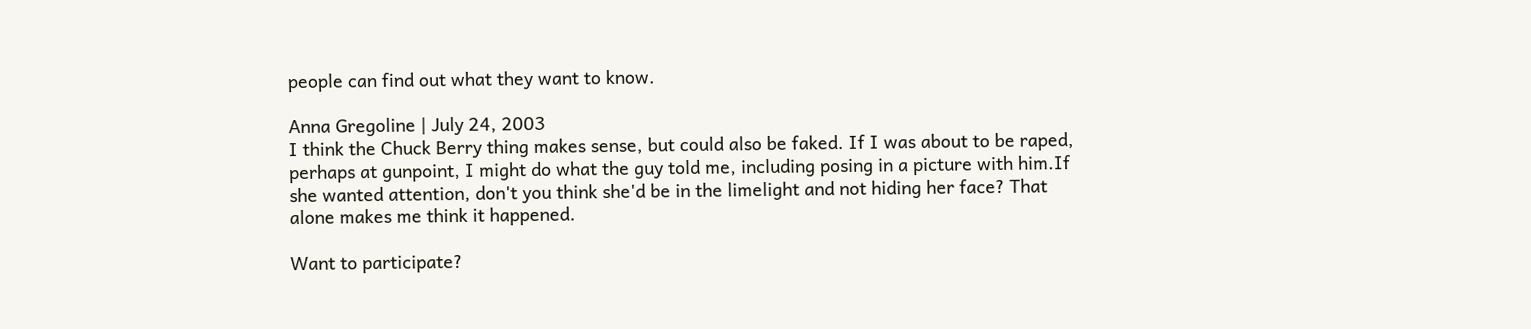people can find out what they want to know.

Anna Gregoline | July 24, 2003
I think the Chuck Berry thing makes sense, but could also be faked. If I was about to be raped, perhaps at gunpoint, I might do what the guy told me, including posing in a picture with him.If she wanted attention, don't you think she'd be in the limelight and not hiding her face? That alone makes me think it happened.

Want to participate?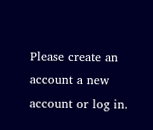Please create an account a new account or log in.